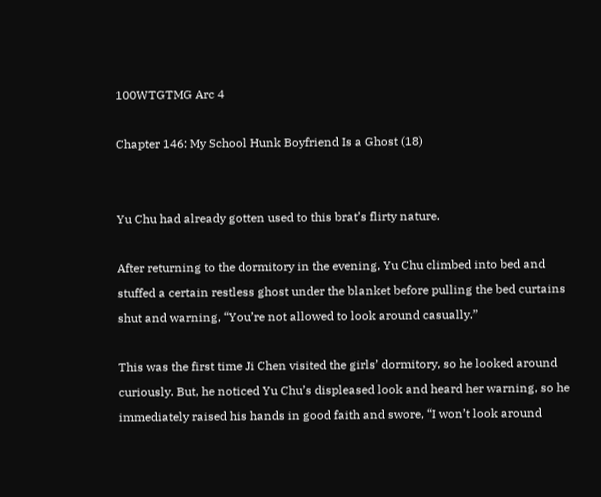100WTGTMG Arc 4

Chapter 146: My School Hunk Boyfriend Is a Ghost (18)


Yu Chu had already gotten used to this brat’s flirty nature.

After returning to the dormitory in the evening, Yu Chu climbed into bed and stuffed a certain restless ghost under the blanket before pulling the bed curtains shut and warning, “You’re not allowed to look around casually.”

This was the first time Ji Chen visited the girls’ dormitory, so he looked around curiously. But, he noticed Yu Chu’s displeased look and heard her warning, so he immediately raised his hands in good faith and swore, “I won’t look around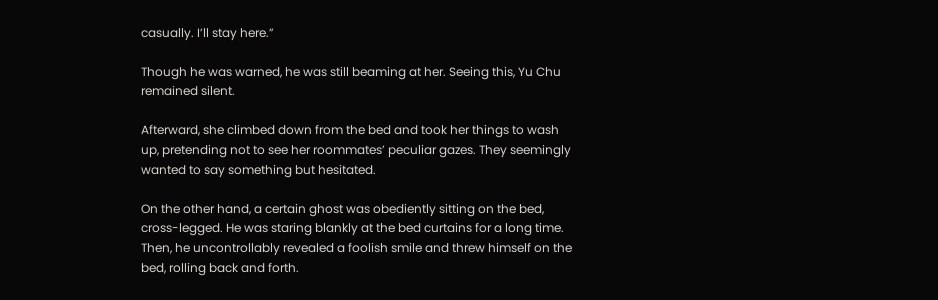casually. I’ll stay here.”

Though he was warned, he was still beaming at her. Seeing this, Yu Chu remained silent.

Afterward, she climbed down from the bed and took her things to wash up, pretending not to see her roommates’ peculiar gazes. They seemingly wanted to say something but hesitated.

On the other hand, a certain ghost was obediently sitting on the bed, cross-legged. He was staring blankly at the bed curtains for a long time. Then, he uncontrollably revealed a foolish smile and threw himself on the bed, rolling back and forth.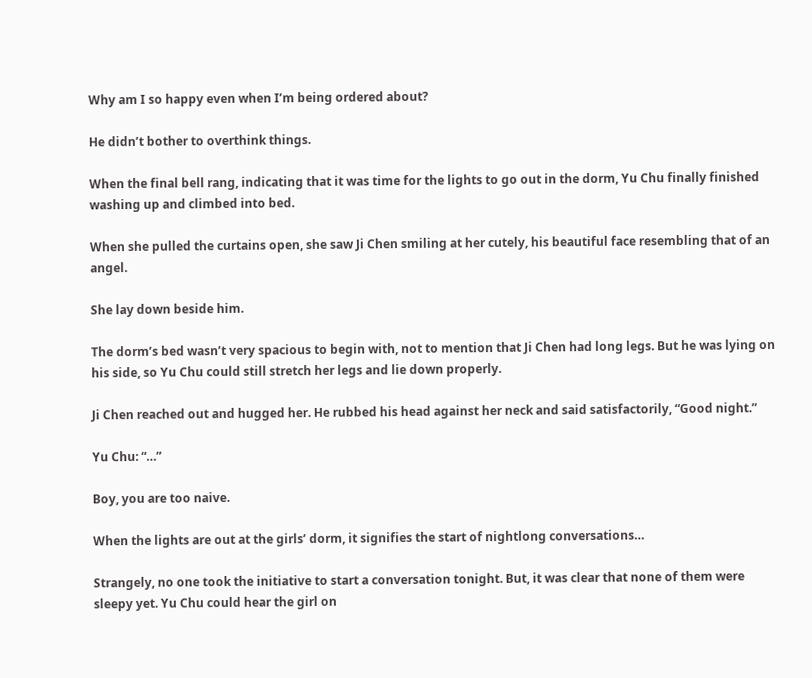Why am I so happy even when I’m being ordered about?

He didn’t bother to overthink things.

When the final bell rang, indicating that it was time for the lights to go out in the dorm, Yu Chu finally finished washing up and climbed into bed.

When she pulled the curtains open, she saw Ji Chen smiling at her cutely, his beautiful face resembling that of an angel.

She lay down beside him.

The dorm’s bed wasn’t very spacious to begin with, not to mention that Ji Chen had long legs. But he was lying on his side, so Yu Chu could still stretch her legs and lie down properly.

Ji Chen reached out and hugged her. He rubbed his head against her neck and said satisfactorily, “Good night.”

Yu Chu: “…”

Boy, you are too naive.

When the lights are out at the girls’ dorm, it signifies the start of nightlong conversations…

Strangely, no one took the initiative to start a conversation tonight. But, it was clear that none of them were sleepy yet. Yu Chu could hear the girl on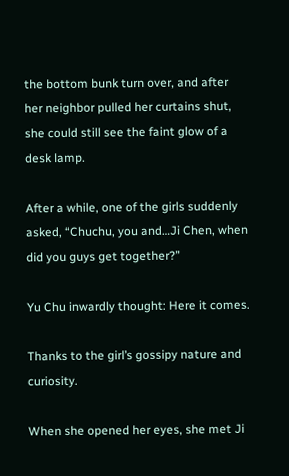the bottom bunk turn over, and after her neighbor pulled her curtains shut, she could still see the faint glow of a desk lamp.

After a while, one of the girls suddenly asked, “Chuchu, you and…Ji Chen, when did you guys get together?”

Yu Chu inwardly thought: Here it comes.

Thanks to the girl’s gossipy nature and curiosity.

When she opened her eyes, she met Ji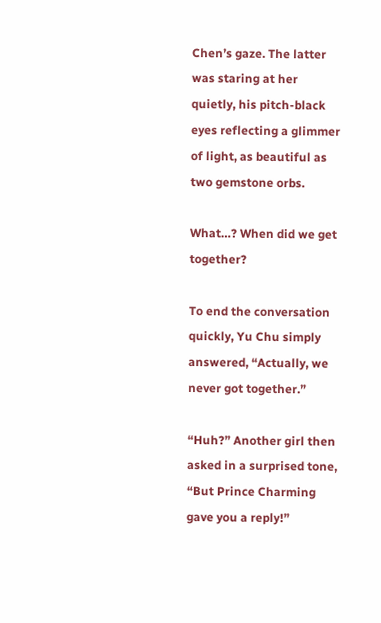Chen’s gaze. The latter was staring at her quietly, his pitch-black eyes reflecting a glimmer of light, as beautiful as two gemstone orbs.

What…? When did we get together?

To end the conversation quickly, Yu Chu simply answered, “Actually, we never got together.”

“Huh?” Another girl then asked in a surprised tone, “But Prince Charming gave you a reply!”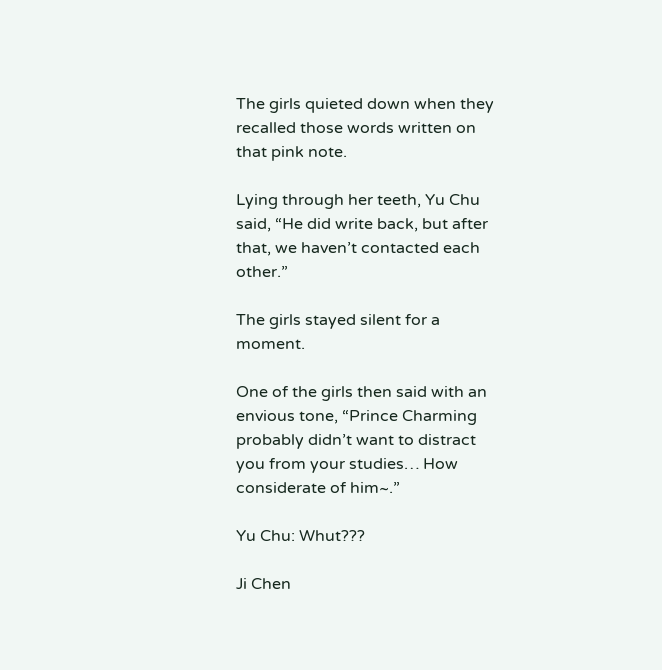The girls quieted down when they recalled those words written on that pink note.

Lying through her teeth, Yu Chu said, “He did write back, but after that, we haven’t contacted each other.”

The girls stayed silent for a moment.

One of the girls then said with an envious tone, “Prince Charming probably didn’t want to distract you from your studies… How considerate of him~.”

Yu Chu: Whut???

Ji Chen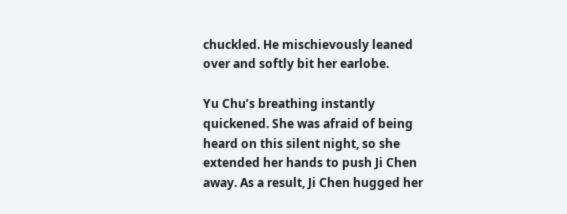chuckled. He mischievously leaned over and softly bit her earlobe.

Yu Chu’s breathing instantly quickened. She was afraid of being heard on this silent night, so she extended her hands to push Ji Chen away. As a result, Ji Chen hugged her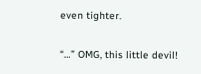even tighter.

“…” OMG, this little devil!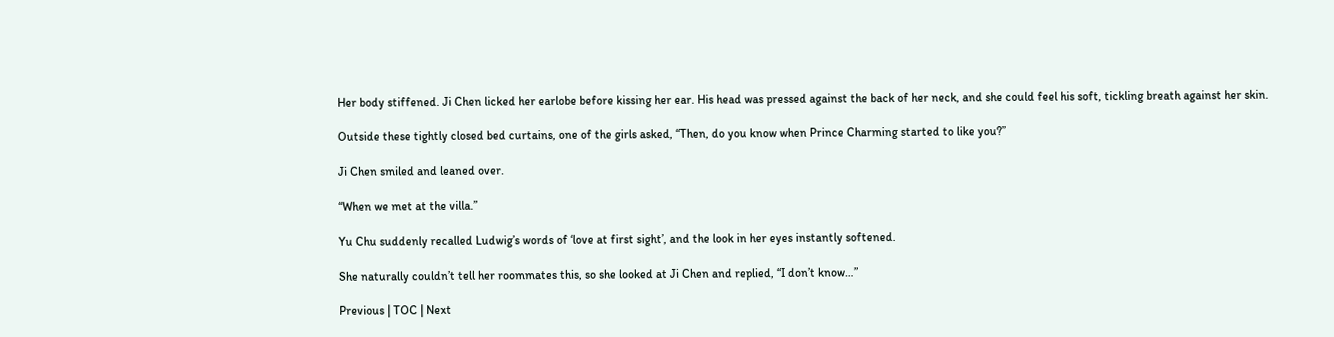Her body stiffened. Ji Chen licked her earlobe before kissing her ear. His head was pressed against the back of her neck, and she could feel his soft, tickling breath against her skin.

Outside these tightly closed bed curtains, one of the girls asked, “Then, do you know when Prince Charming started to like you?”

Ji Chen smiled and leaned over.

“When we met at the villa.”

Yu Chu suddenly recalled Ludwig’s words of ‘love at first sight’, and the look in her eyes instantly softened.

She naturally couldn’t tell her roommates this, so she looked at Ji Chen and replied, “I don’t know…”

Previous | TOC | Next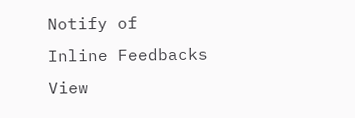Notify of
Inline Feedbacks
View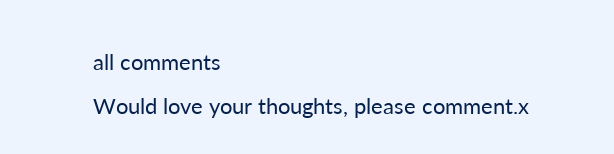all comments
Would love your thoughts, please comment.x